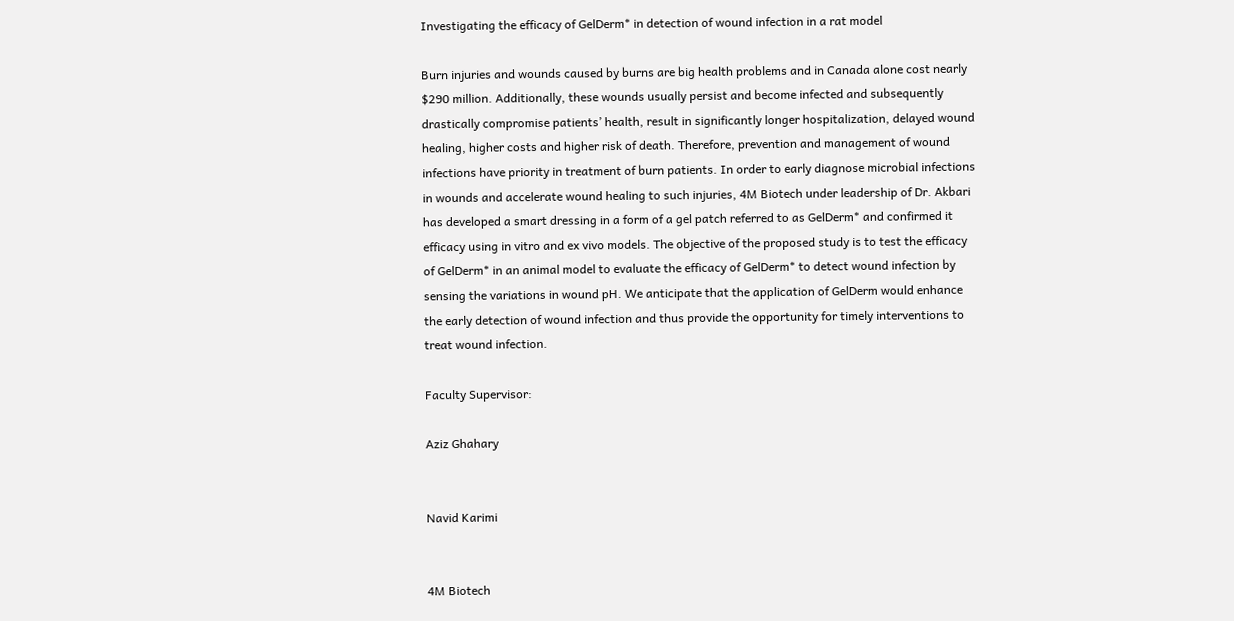Investigating the efficacy of GelDerm* in detection of wound infection in a rat model

Burn injuries and wounds caused by burns are big health problems and in Canada alone cost nearly $290 million. Additionally, these wounds usually persist and become infected and subsequently drastically compromise patients’ health, result in significantly longer hospitalization, delayed wound healing, higher costs and higher risk of death. Therefore, prevention and management of wound infections have priority in treatment of burn patients. In order to early diagnose microbial infections in wounds and accelerate wound healing to such injuries, 4M Biotech under leadership of Dr. Akbari has developed a smart dressing in a form of a gel patch referred to as GelDerm* and confirmed it efficacy using in vitro and ex vivo models. The objective of the proposed study is to test the efficacy of GelDerm* in an animal model to evaluate the efficacy of GelDerm* to detect wound infection by sensing the variations in wound pH. We anticipate that the application of GelDerm would enhance the early detection of wound infection and thus provide the opportunity for timely interventions to treat wound infection.

Faculty Supervisor:

Aziz Ghahary


Navid Karimi


4M Biotech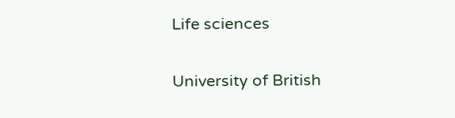Life sciences


University of British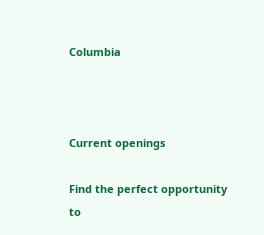Columbia



Current openings

Find the perfect opportunity to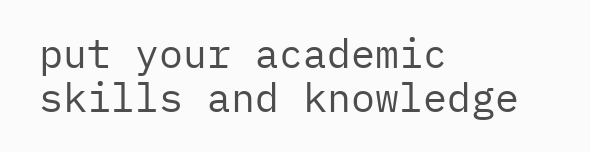put your academic skills and knowledge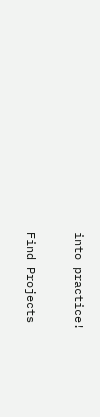into practice!

Find Projects